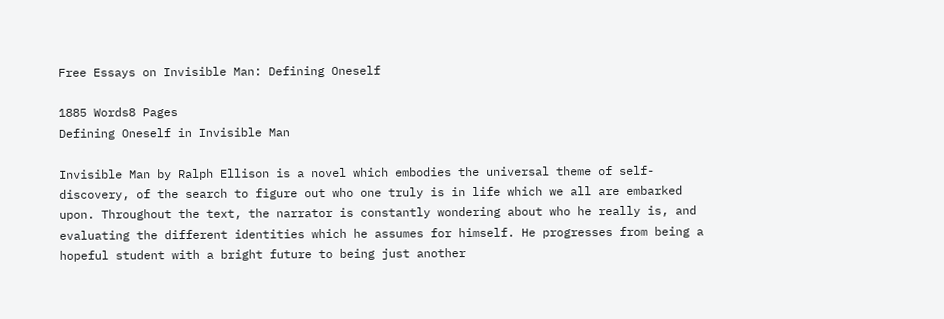Free Essays on Invisible Man: Defining Oneself

1885 Words8 Pages
Defining Oneself in Invisible Man

Invisible Man by Ralph Ellison is a novel which embodies the universal theme of self-discovery, of the search to figure out who one truly is in life which we all are embarked upon. Throughout the text, the narrator is constantly wondering about who he really is, and evaluating the different identities which he assumes for himself. He progresses from being a hopeful student with a bright future to being just another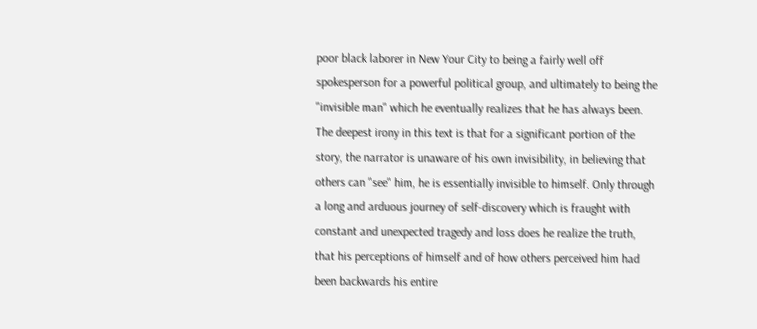poor black laborer in New Your City to being a fairly well off spokesperson for a powerful political group, and ultimately to being the "invisible man" which he eventually realizes that he has always been. The deepest irony in this text is that for a significant portion of the story, the narrator is unaware of his own invisibility, in believing that others can "see" him, he is essentially invisible to himself. Only through a long and arduous journey of self-discovery which is fraught with constant and unexpected tragedy and loss does he realize the truth, that his perceptions of himself and of how others perceived him had been backwards his entire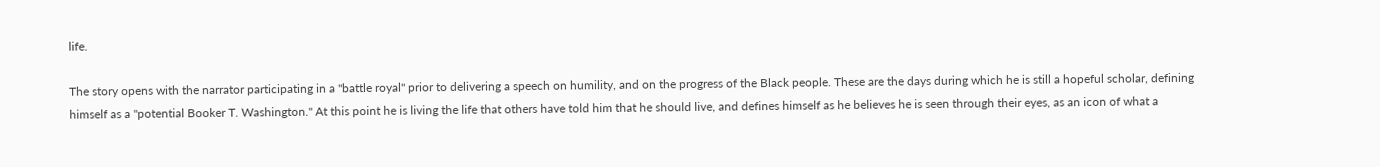life.

The story opens with the narrator participating in a "battle royal" prior to delivering a speech on humility, and on the progress of the Black people. These are the days during which he is still a hopeful scholar, defining himself as a "potential Booker T. Washington." At this point he is living the life that others have told him that he should live, and defines himself as he believes he is seen through their eyes, as an icon of what a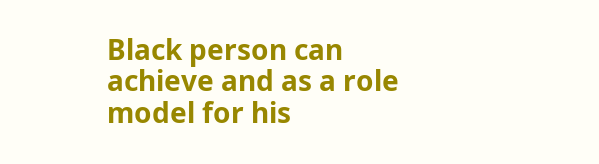Black person can achieve and as a role model for his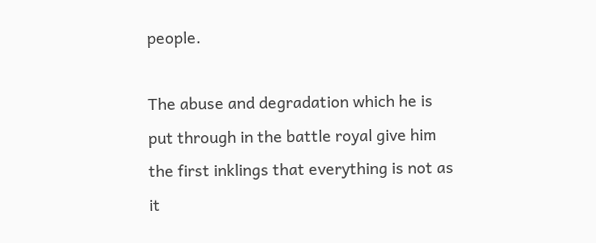people.

The abuse and degradation which he is put through in the battle royal give him the first inklings that everything is not as it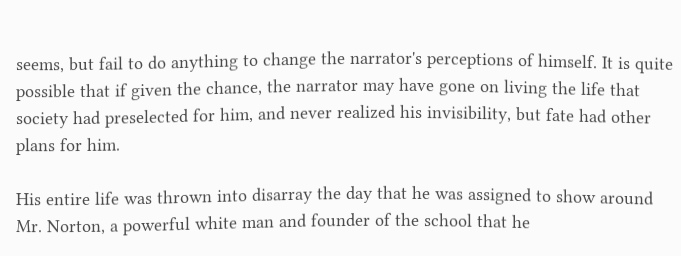seems, but fail to do anything to change the narrator's perceptions of himself. It is quite possible that if given the chance, the narrator may have gone on living the life that society had preselected for him, and never realized his invisibility, but fate had other plans for him.

His entire life was thrown into disarray the day that he was assigned to show around Mr. Norton, a powerful white man and founder of the school that he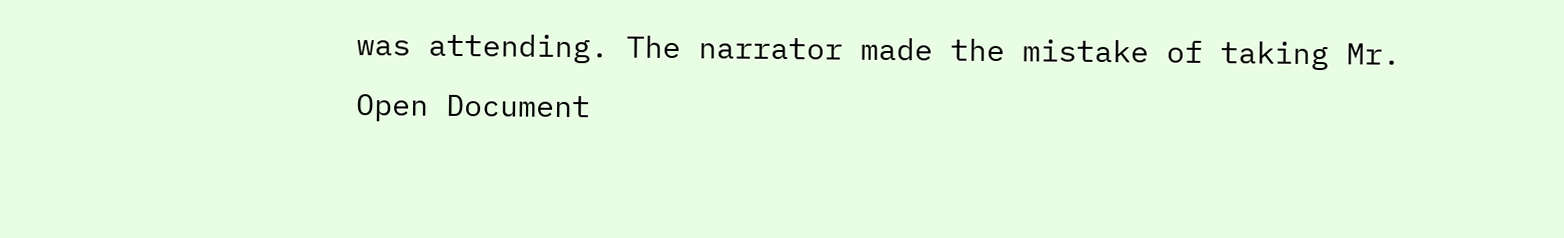was attending. The narrator made the mistake of taking Mr.
Open Document